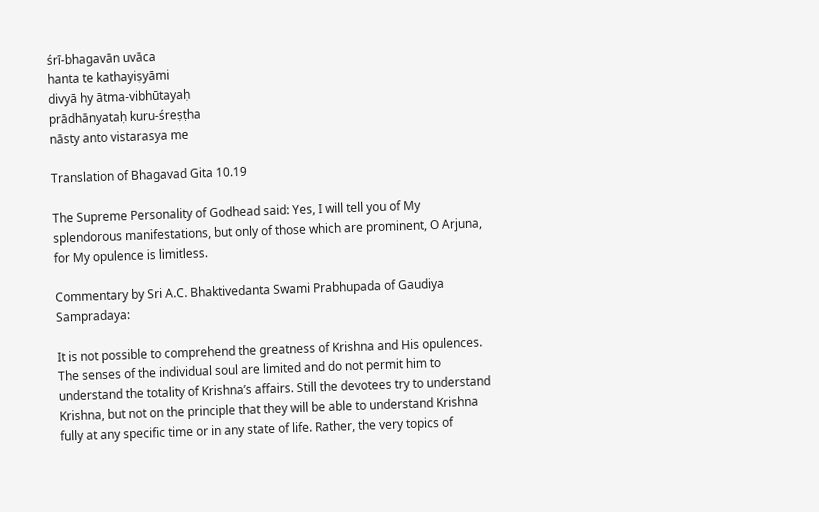śrī-bhagavān uvāca
hanta te kathayiṣyāmi
divyā hy ātma-vibhūtayaḥ
prādhānyataḥ kuru-śreṣṭha
nāsty anto vistarasya me

Translation of Bhagavad Gita 10.19

The Supreme Personality of Godhead said: Yes, I will tell you of My splendorous manifestations, but only of those which are prominent, O Arjuna, for My opulence is limitless.

Commentary by Sri A.C. Bhaktivedanta Swami Prabhupada of Gaudiya Sampradaya:

It is not possible to comprehend the greatness of Krishna and His opulences. The senses of the individual soul are limited and do not permit him to understand the totality of Krishna’s affairs. Still the devotees try to understand Krishna, but not on the principle that they will be able to understand Krishna fully at any specific time or in any state of life. Rather, the very topics of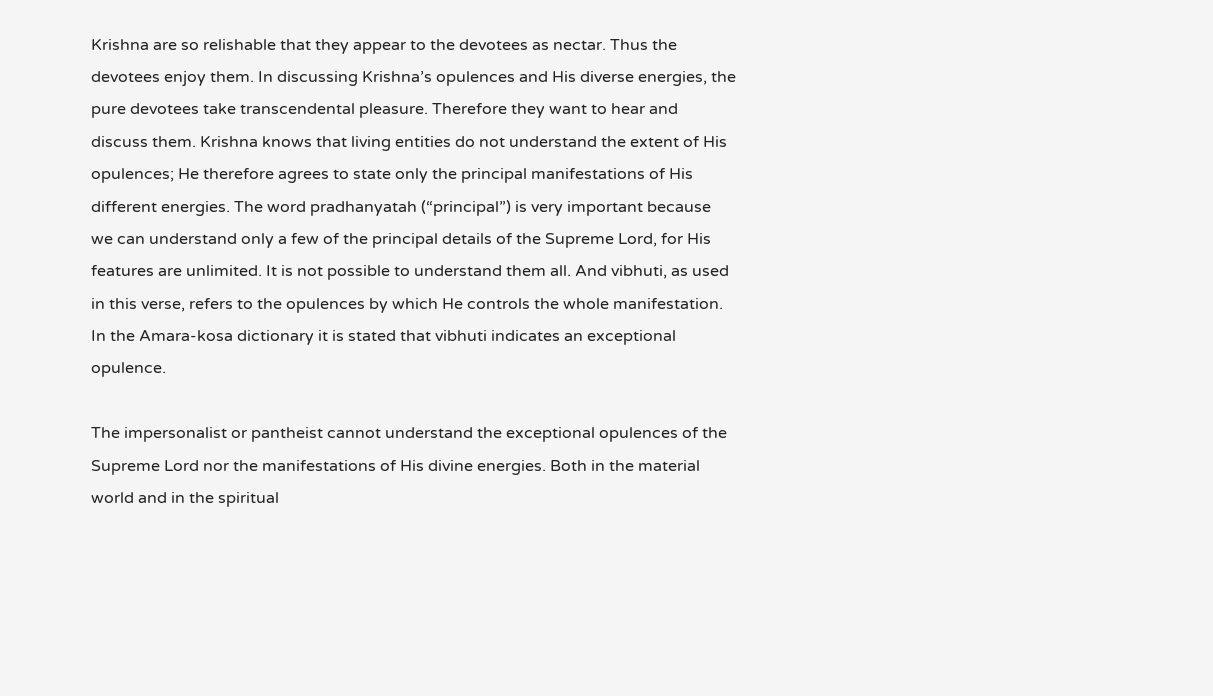Krishna are so relishable that they appear to the devotees as nectar. Thus the devotees enjoy them. In discussing Krishna’s opulences and His diverse energies, the pure devotees take transcendental pleasure. Therefore they want to hear and discuss them. Krishna knows that living entities do not understand the extent of His opulences; He therefore agrees to state only the principal manifestations of His different energies. The word pradhanyatah (“principal”) is very important because we can understand only a few of the principal details of the Supreme Lord, for His features are unlimited. It is not possible to understand them all. And vibhuti, as used in this verse, refers to the opulences by which He controls the whole manifestation. In the Amara-kosa dictionary it is stated that vibhuti indicates an exceptional opulence.

The impersonalist or pantheist cannot understand the exceptional opulences of the Supreme Lord nor the manifestations of His divine energies. Both in the material world and in the spiritual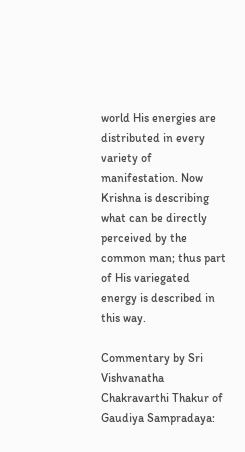world His energies are distributed in every variety of manifestation. Now Krishna is describing what can be directly perceived by the common man; thus part of His variegated energy is described in this way.

Commentary by Sri Vishvanatha Chakravarthi Thakur of Gaudiya Sampradaya: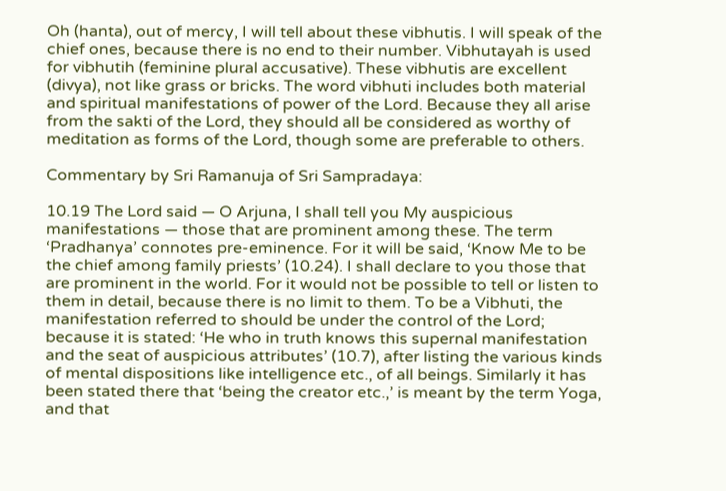Oh (hanta), out of mercy, I will tell about these vibhutis. I will speak of the chief ones, because there is no end to their number. Vibhutayah is used for vibhutih (feminine plural accusative). These vibhutis are excellent (divya), not like grass or bricks. The word vibhuti includes both material and spiritual manifestations of power of the Lord. Because they all arise from the sakti of the Lord, they should all be considered as worthy of meditation as forms of the Lord, though some are preferable to others.

Commentary by Sri Ramanuja of Sri Sampradaya:

10.19 The Lord said — O Arjuna, I shall tell you My auspicious manifestations — those that are prominent among these. The term ‘Pradhanya’ connotes pre-eminence. For it will be said, ‘Know Me to be the chief among family priests’ (10.24). I shall declare to you those that are prominent in the world. For it would not be possible to tell or listen to them in detail, because there is no limit to them. To be a Vibhuti, the manifestation referred to should be under the control of the Lord; because it is stated: ‘He who in truth knows this supernal manifestation and the seat of auspicious attributes’ (10.7), after listing the various kinds of mental dispositions like intelligence etc., of all beings. Similarly it has been stated there that ‘being the creator etc.,’ is meant by the term Yoga, and that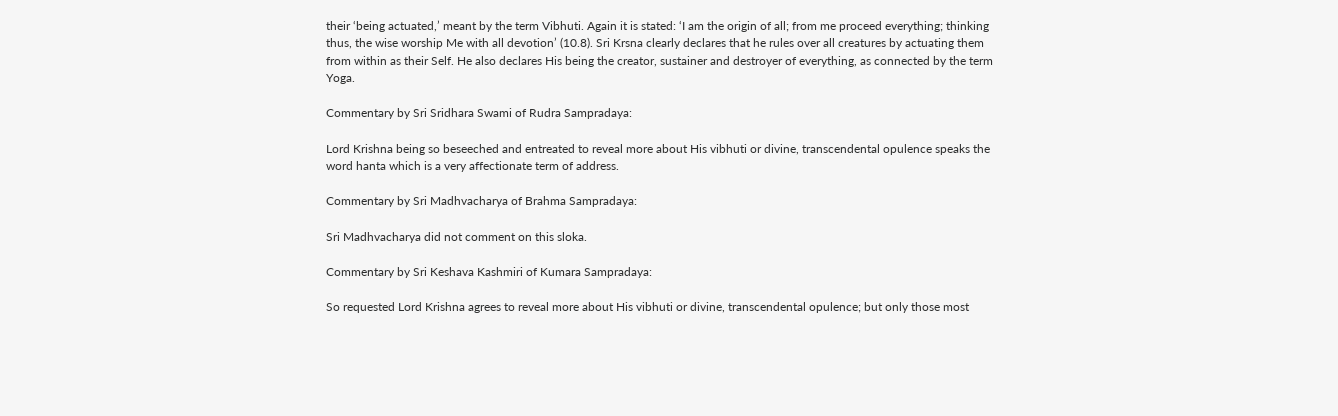their ‘being actuated,’ meant by the term Vibhuti. Again it is stated: ‘I am the origin of all; from me proceed everything; thinking thus, the wise worship Me with all devotion’ (10.8). Sri Krsna clearly declares that he rules over all creatures by actuating them from within as their Self. He also declares His being the creator, sustainer and destroyer of everything, as connected by the term Yoga.

Commentary by Sri Sridhara Swami of Rudra Sampradaya:

Lord Krishna being so beseeched and entreated to reveal more about His vibhuti or divine, transcendental opulence speaks the word hanta which is a very affectionate term of address.

Commentary by Sri Madhvacharya of Brahma Sampradaya:

Sri Madhvacharya did not comment on this sloka.

Commentary by Sri Keshava Kashmiri of Kumara Sampradaya:

So requested Lord Krishna agrees to reveal more about His vibhuti or divine, transcendental opulence; but only those most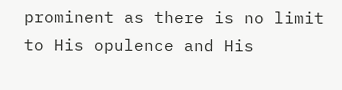prominent as there is no limit to His opulence and His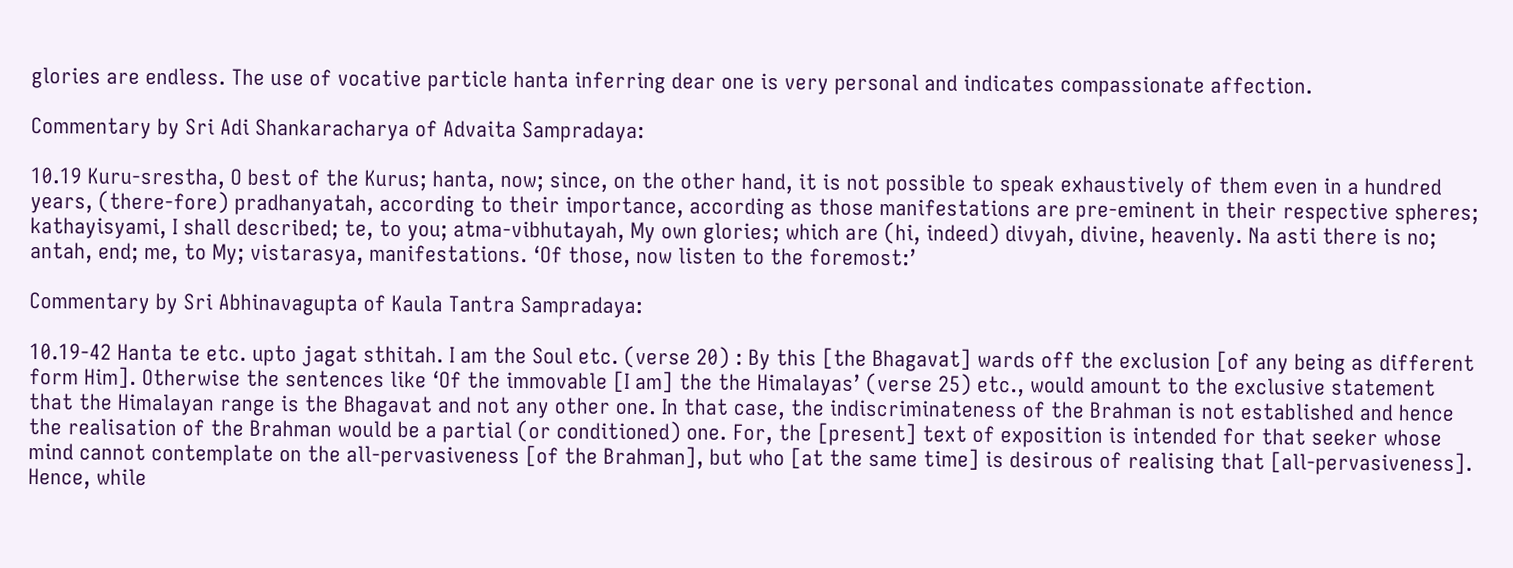glories are endless. The use of vocative particle hanta inferring dear one is very personal and indicates compassionate affection.

Commentary by Sri Adi Shankaracharya of Advaita Sampradaya:

10.19 Kuru-srestha, O best of the Kurus; hanta, now; since, on the other hand, it is not possible to speak exhaustively of them even in a hundred years, (there-fore) pradhanyatah, according to their importance, according as those manifestations are pre-eminent in their respective spheres; kathayisyami, I shall described; te, to you; atma-vibhutayah, My own glories; which are (hi, indeed) divyah, divine, heavenly. Na asti there is no; antah, end; me, to My; vistarasya, manifestations. ‘Of those, now listen to the foremost:’

Commentary by Sri Abhinavagupta of Kaula Tantra Sampradaya:

10.19-42 Hanta te etc. upto jagat sthitah. I am the Soul etc. (verse 20) : By this [the Bhagavat] wards off the exclusion [of any being as different form Him]. Otherwise the sentences like ‘Of the immovable [I am] the the Himalayas’ (verse 25) etc., would amount to the exclusive statement that the Himalayan range is the Bhagavat and not any other one. In that case, the indiscriminateness of the Brahman is not established and hence the realisation of the Brahman would be a partial (or conditioned) one. For, the [present] text of exposition is intended for that seeker whose mind cannot contemplate on the all-pervasiveness [of the Brahman], but who [at the same time] is desirous of realising that [all-pervasiveness]. Hence, while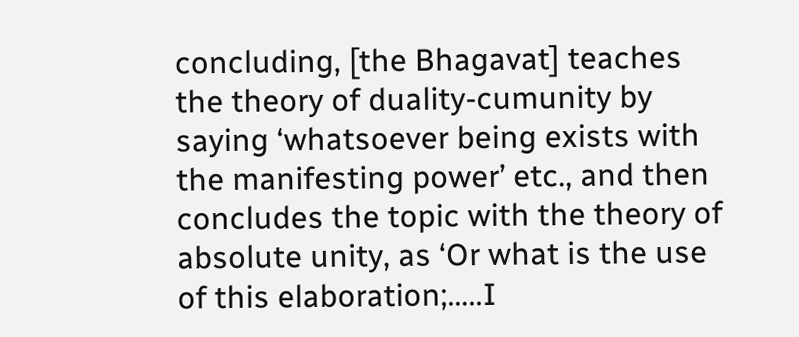concluding, [the Bhagavat] teaches the theory of duality-cumunity by saying ‘whatsoever being exists with the manifesting power’ etc., and then concludes the topic with the theory of absolute unity, as ‘Or what is the use of this elaboration;…..I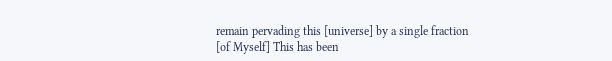remain pervading this [universe] by a single fraction [of Myself] This has been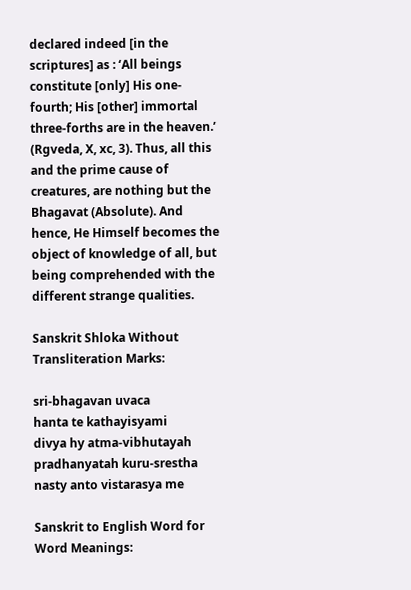declared indeed [in the scriptures] as : ‘All beings constitute [only] His one-fourth; His [other] immortal three-forths are in the heaven.’ (Rgveda, X, xc, 3). Thus, all this and the prime cause of creatures, are nothing but the Bhagavat (Absolute). And hence, He Himself becomes the object of knowledge of all, but being comprehended with the different strange qualities.

Sanskrit Shloka Without Transliteration Marks:

sri-bhagavan uvaca
hanta te kathayisyami
divya hy atma-vibhutayah
pradhanyatah kuru-srestha
nasty anto vistarasya me

Sanskrit to English Word for Word Meanings: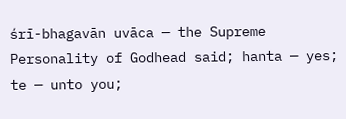śrī-bhagavān uvāca — the Supreme Personality of Godhead said; hanta — yes; te — unto you;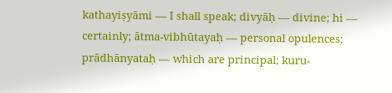kathayiṣyāmi — I shall speak; divyāḥ — divine; hi — certainly; ātma-vibhūtayaḥ — personal opulences; prādhānyataḥ — which are principal; kuru-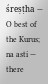śreṣṭha — O best of the Kurus; na asti — there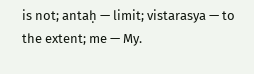is not; antaḥ — limit; vistarasya — to the extent; me — My.